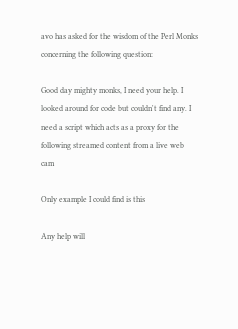avo has asked for the wisdom of the Perl Monks concerning the following question:

Good day mighty monks, I need your help. I looked around for code but couldn't find any. I need a script which acts as a proxy for the following streamed content from a live web cam

Only example I could find is this

Any help will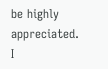be highly appreciated. I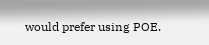would prefer using POE.